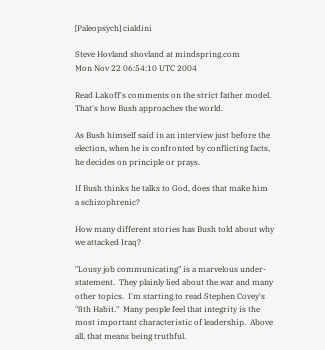[Paleopsych] cialdini

Steve Hovland shovland at mindspring.com
Mon Nov 22 06:54:10 UTC 2004

Read Lakoff's comments on the strict father model.
That's how Bush approaches the world.

As Bush himself said in an interview just before the
election, when he is confronted by conflicting facts,
he decides on principle or prays.

If Bush thinks he talks to God, does that make him
a schizophrenic?

How many different stories has Bush told about why
we attacked Iraq?

"Lousy job communicating" is a marvelous under-
statement.  They plainly lied about the war and many
other topics.  I'm starting to read Stephen Covey's
"8th Habit."  Many people feel that integrity is the
most important characteristic of leadership.  Above
all, that means being truthful.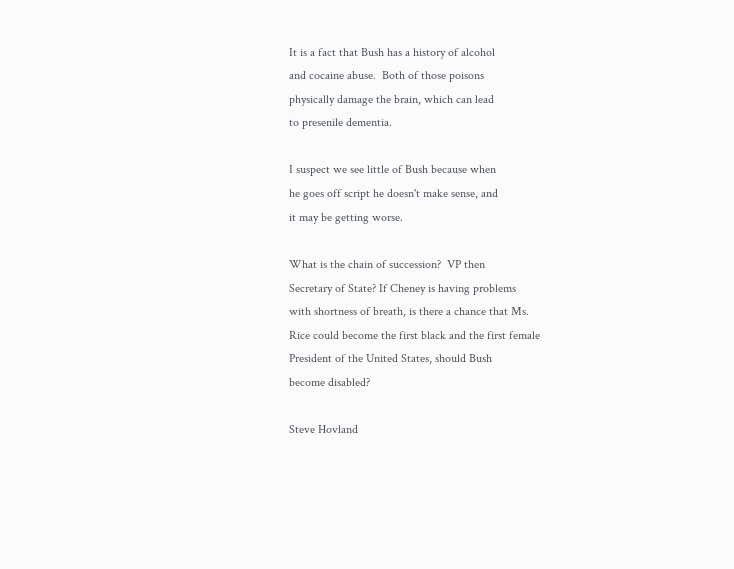It is a fact that Bush has a history of alcohol
and cocaine abuse.  Both of those poisons
physically damage the brain, which can lead
to presenile dementia.

I suspect we see little of Bush because when
he goes off script he doesn't make sense, and
it may be getting worse.

What is the chain of succession?  VP then
Secretary of State? If Cheney is having problems
with shortness of breath, is there a chance that Ms.
Rice could become the first black and the first female
President of the United States, should Bush
become disabled?

Steve Hovland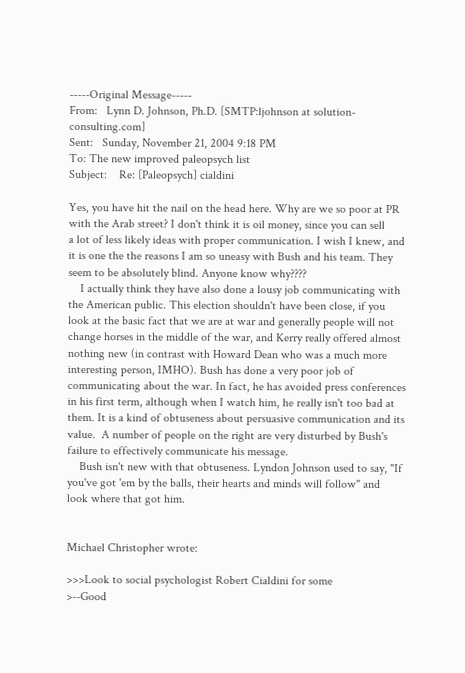-----Original Message-----
From:   Lynn D. Johnson, Ph.D. [SMTP:ljohnson at solution-consulting.com]
Sent:   Sunday, November 21, 2004 9:18 PM
To: The new improved paleopsych list
Subject:    Re: [Paleopsych] cialdini

Yes, you have hit the nail on the head here. Why are we so poor at PR
with the Arab street? I don't think it is oil money, since you can sell
a lot of less likely ideas with proper communication. I wish I knew, and
it is one the the reasons I am so uneasy with Bush and his team. They
seem to be absolutely blind. Anyone know why????
    I actually think they have also done a lousy job communicating with
the American public. This election shouldn't have been close, if you
look at the basic fact that we are at war and generally people will not
change horses in the middle of the war, and Kerry really offered almost
nothing new (in contrast with Howard Dean who was a much more
interesting person, IMHO). Bush has done a very poor job of
communicating about the war. In fact, he has avoided press conferences
in his first term, although when I watch him, he really isn't too bad at
them. It is a kind of obtuseness about persuasive communication and its
value.  A number of people on the right are very disturbed by Bush's
failure to effectively communicate his message.
    Bush isn't new with that obtuseness. Lyndon Johnson used to say, "If
you've got 'em by the balls, their hearts and minds will follow" and
look where that got him.


Michael Christopher wrote:

>>>Look to social psychologist Robert Cialdini for some
>--Good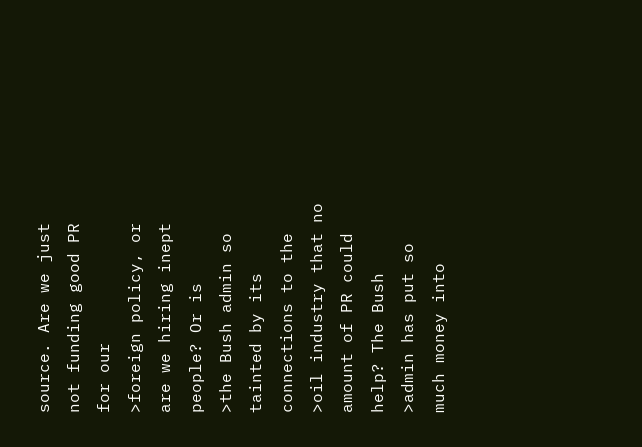source. Are we just not funding good PR for our
>foreign policy, or are we hiring inept people? Or is
>the Bush admin so tainted by its connections to the
>oil industry that no amount of PR could help? The Bush
>admin has put so much money into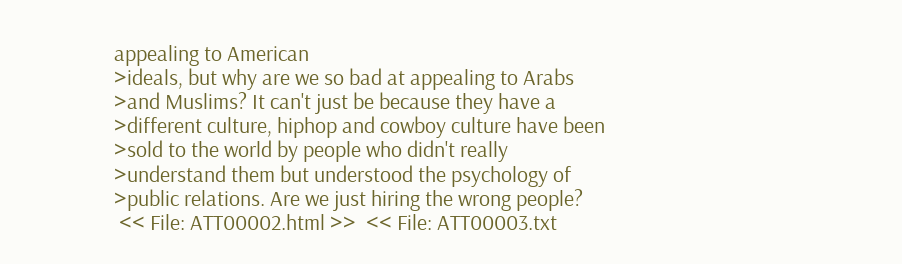appealing to American
>ideals, but why are we so bad at appealing to Arabs
>and Muslims? It can't just be because they have a
>different culture, hiphop and cowboy culture have been
>sold to the world by people who didn't really
>understand them but understood the psychology of
>public relations. Are we just hiring the wrong people?
 << File: ATT00002.html >>  << File: ATT00003.txt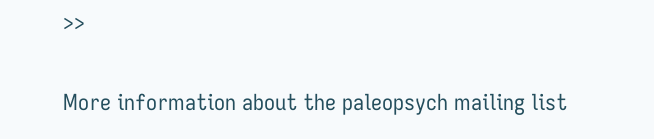>>

More information about the paleopsych mailing list